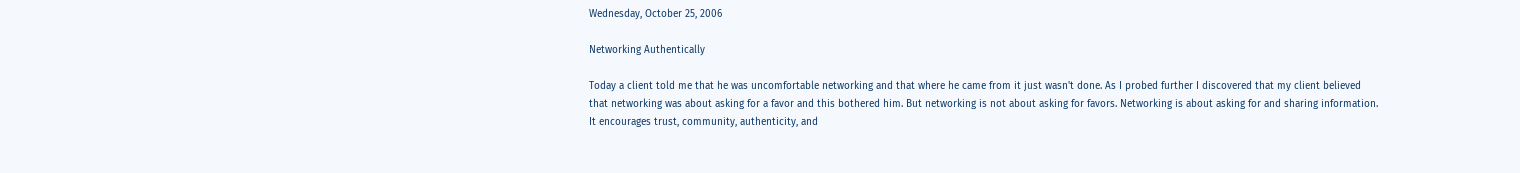Wednesday, October 25, 2006

Networking Authentically

Today a client told me that he was uncomfortable networking and that where he came from it just wasn't done. As I probed further I discovered that my client believed that networking was about asking for a favor and this bothered him. But networking is not about asking for favors. Networking is about asking for and sharing information. It encourages trust, community, authenticity, and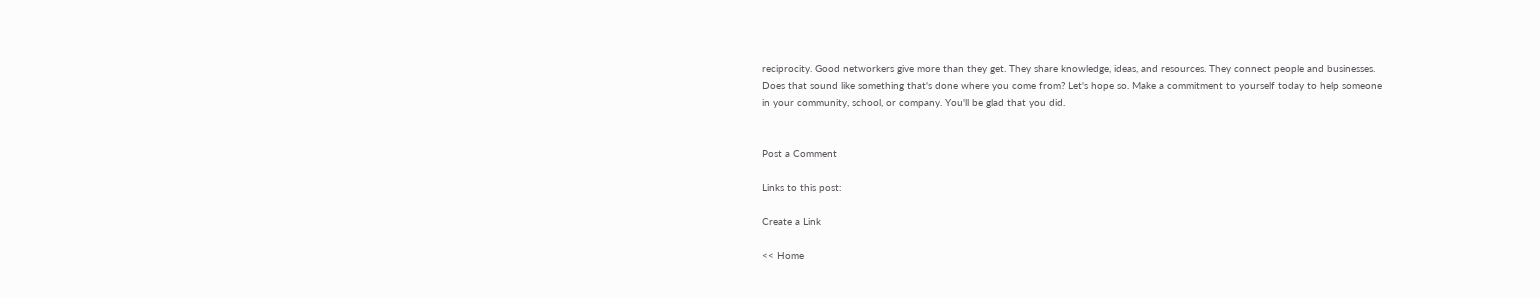reciprocity. Good networkers give more than they get. They share knowledge, ideas, and resources. They connect people and businesses. Does that sound like something that's done where you come from? Let's hope so. Make a commitment to yourself today to help someone in your community, school, or company. You'll be glad that you did.


Post a Comment

Links to this post:

Create a Link

<< Home